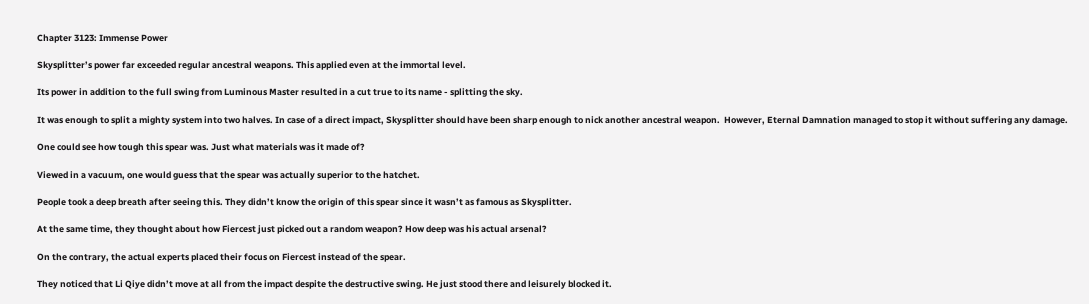Chapter 3123: Immense Power

Skysplitter’s power far exceeded regular ancestral weapons. This applied even at the immortal level.

Its power in addition to the full swing from Luminous Master resulted in a cut true to its name - splitting the sky.

It was enough to split a mighty system into two halves. In case of a direct impact, Skysplitter should have been sharp enough to nick another ancestral weapon.  However, Eternal Damnation managed to stop it without suffering any damage.

One could see how tough this spear was. Just what materials was it made of?

Viewed in a vacuum, one would guess that the spear was actually superior to the hatchet.

People took a deep breath after seeing this. They didn’t know the origin of this spear since it wasn’t as famous as Skysplitter.

At the same time, they thought about how Fiercest just picked out a random weapon? How deep was his actual arsenal?

On the contrary, the actual experts placed their focus on Fiercest instead of the spear.

They noticed that Li Qiye didn’t move at all from the impact despite the destructive swing. He just stood there and leisurely blocked it.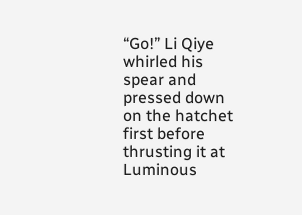“Go!” Li Qiye whirled his spear and pressed down on the hatchet first before thrusting it at Luminous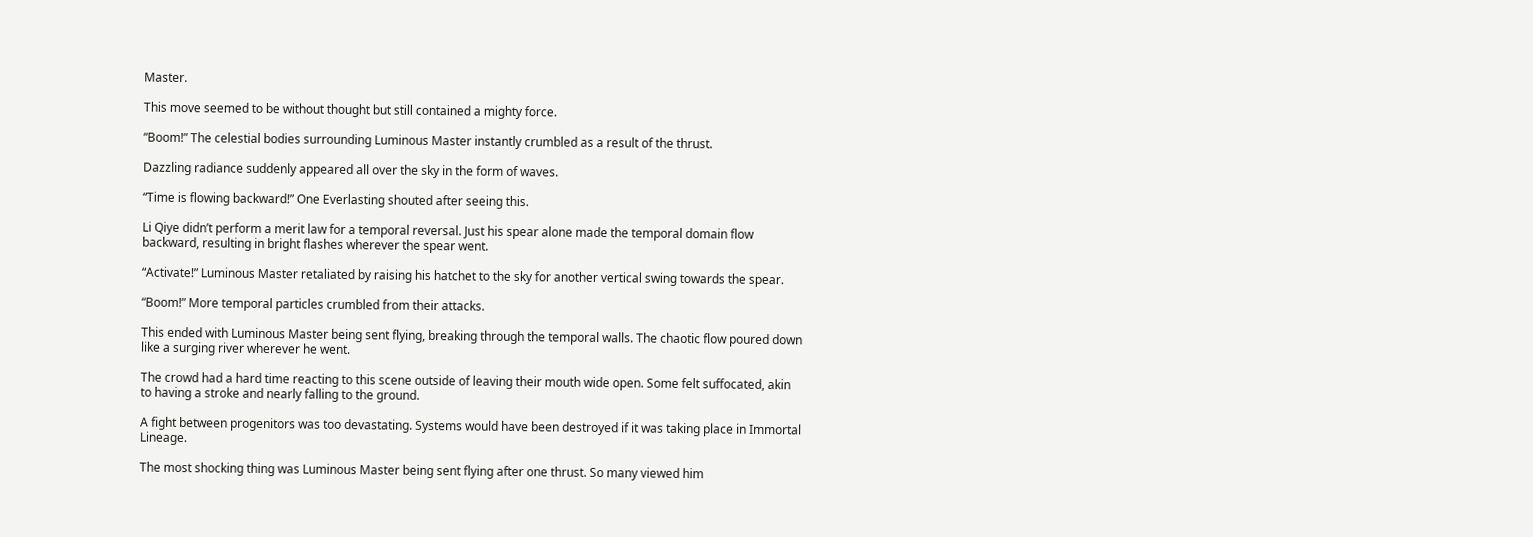Master.

This move seemed to be without thought but still contained a mighty force.

“Boom!” The celestial bodies surrounding Luminous Master instantly crumbled as a result of the thrust.

Dazzling radiance suddenly appeared all over the sky in the form of waves.

“Time is flowing backward!” One Everlasting shouted after seeing this.

Li Qiye didn’t perform a merit law for a temporal reversal. Just his spear alone made the temporal domain flow backward, resulting in bright flashes wherever the spear went.

“Activate!” Luminous Master retaliated by raising his hatchet to the sky for another vertical swing towards the spear.

“Boom!” More temporal particles crumbled from their attacks.

This ended with Luminous Master being sent flying, breaking through the temporal walls. The chaotic flow poured down like a surging river wherever he went.

The crowd had a hard time reacting to this scene outside of leaving their mouth wide open. Some felt suffocated, akin to having a stroke and nearly falling to the ground.

A fight between progenitors was too devastating. Systems would have been destroyed if it was taking place in Immortal Lineage.

The most shocking thing was Luminous Master being sent flying after one thrust. So many viewed him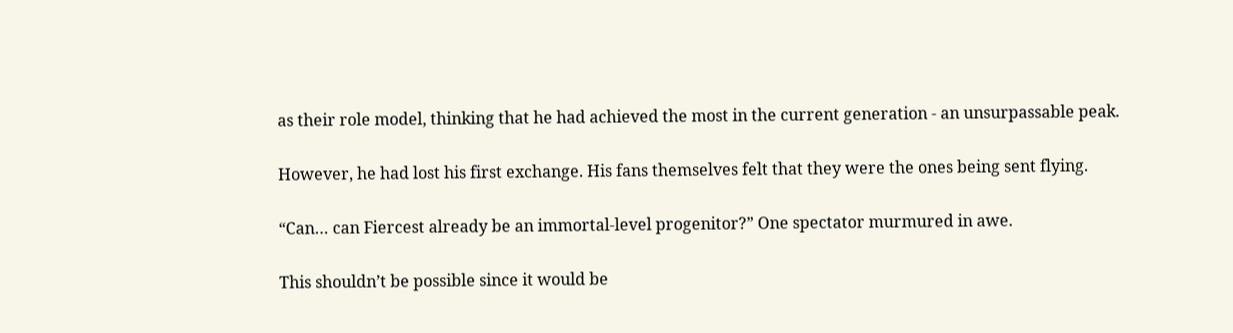as their role model, thinking that he had achieved the most in the current generation - an unsurpassable peak.

However, he had lost his first exchange. His fans themselves felt that they were the ones being sent flying.

“Can… can Fiercest already be an immortal-level progenitor?” One spectator murmured in awe.

This shouldn’t be possible since it would be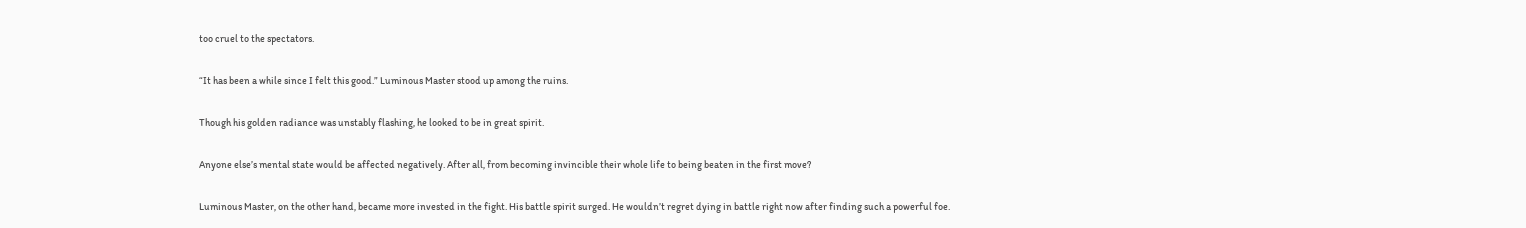too cruel to the spectators.

“It has been a while since I felt this good.” Luminous Master stood up among the ruins.

Though his golden radiance was unstably flashing, he looked to be in great spirit.

Anyone else’s mental state would be affected negatively. After all, from becoming invincible their whole life to being beaten in the first move?

Luminous Master, on the other hand, became more invested in the fight. His battle spirit surged. He wouldn’t regret dying in battle right now after finding such a powerful foe.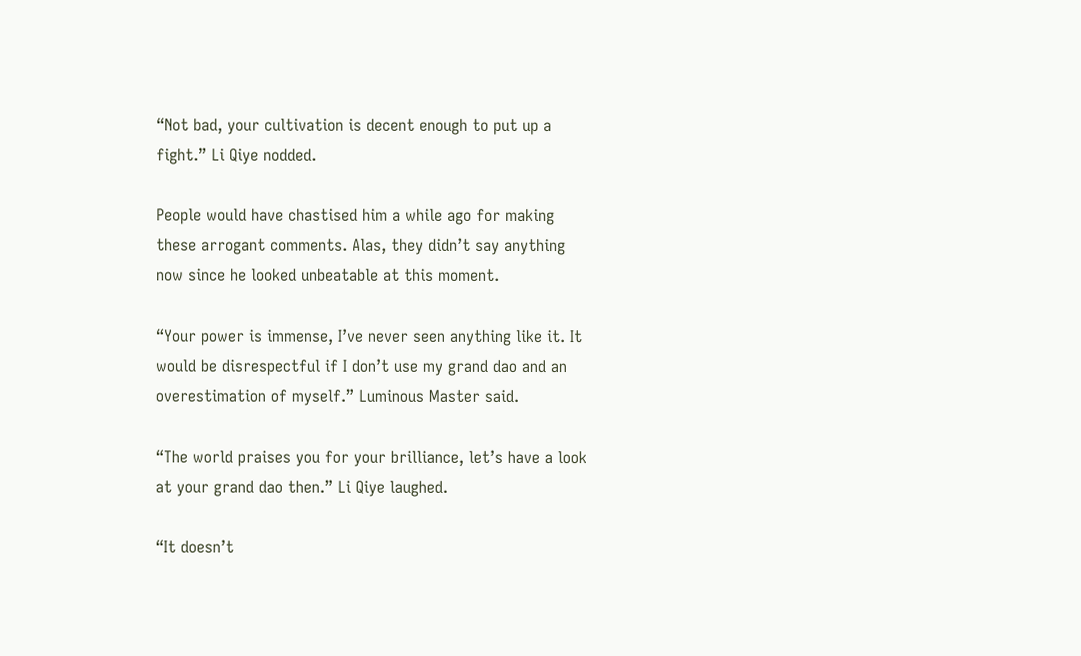“Not bad, your cultivation is decent enough to put up a fight.” Li Qiye nodded.

People would have chastised him a while ago for making these arrogant comments. Alas, they didn’t say anything now since he looked unbeatable at this moment.

“Your power is immense, I’ve never seen anything like it. It would be disrespectful if I don’t use my grand dao and an overestimation of myself.” Luminous Master said.

“The world praises you for your brilliance, let’s have a look at your grand dao then.” Li Qiye laughed.

“It doesn’t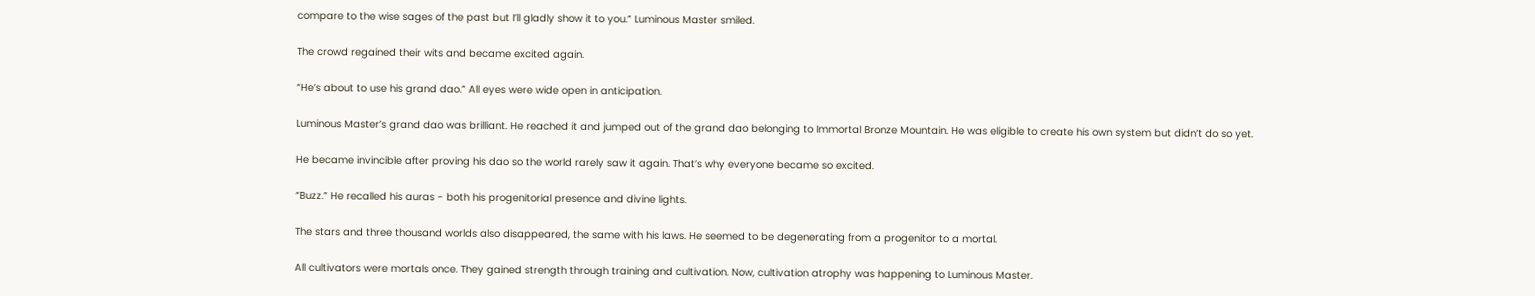compare to the wise sages of the past but I’ll gladly show it to you.” Luminous Master smiled.

The crowd regained their wits and became excited again.

“He’s about to use his grand dao.” All eyes were wide open in anticipation.

Luminous Master’s grand dao was brilliant. He reached it and jumped out of the grand dao belonging to Immortal Bronze Mountain. He was eligible to create his own system but didn’t do so yet.

He became invincible after proving his dao so the world rarely saw it again. That’s why everyone became so excited.

“Buzz.” He recalled his auras - both his progenitorial presence and divine lights.

The stars and three thousand worlds also disappeared, the same with his laws. He seemed to be degenerating from a progenitor to a mortal.

All cultivators were mortals once. They gained strength through training and cultivation. Now, cultivation atrophy was happening to Luminous Master.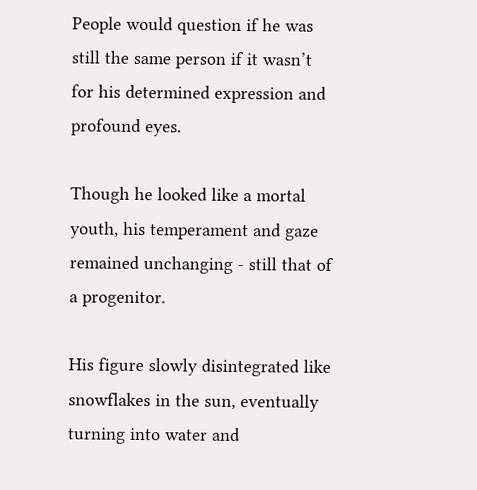People would question if he was still the same person if it wasn’t for his determined expression and profound eyes.

Though he looked like a mortal youth, his temperament and gaze remained unchanging - still that of a progenitor.

His figure slowly disintegrated like snowflakes in the sun, eventually turning into water and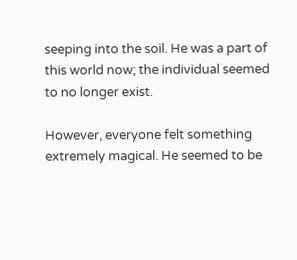seeping into the soil. He was a part of this world now; the individual seemed to no longer exist.

However, everyone felt something extremely magical. He seemed to be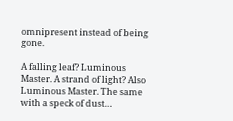omnipresent instead of being gone.

A falling leaf? Luminous Master. A strand of light? Also Luminous Master. The same with a speck of dust…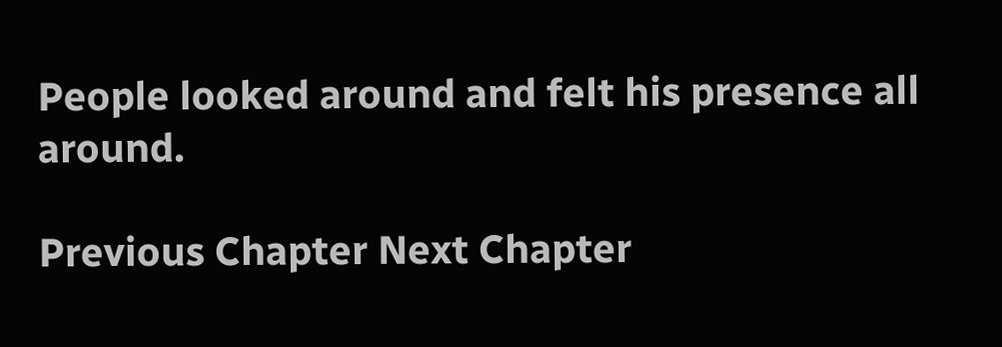People looked around and felt his presence all around.

Previous Chapter Next Chapter